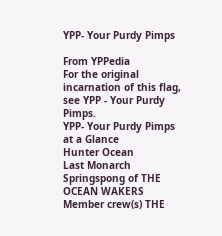YPP- Your Purdy Pimps

From YPPedia
For the original incarnation of this flag, see YPP - Your Purdy Pimps.
YPP- Your Purdy Pimps at a Glance
Hunter Ocean
Last Monarch Springspong of THE OCEAN WAKERS
Member crew(s) THE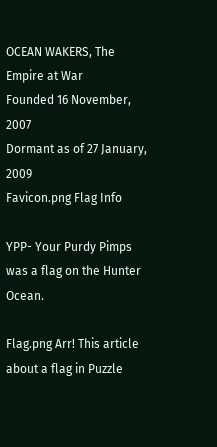OCEAN WAKERS, The Empire at War
Founded 16 November, 2007
Dormant as of 27 January, 2009
Favicon.png Flag Info

YPP- Your Purdy Pimps was a flag on the Hunter Ocean.

Flag.png Arr! This article about a flag in Puzzle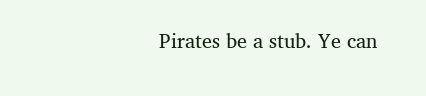Pirates be a stub. Ye can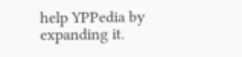help YPPedia by expanding it.